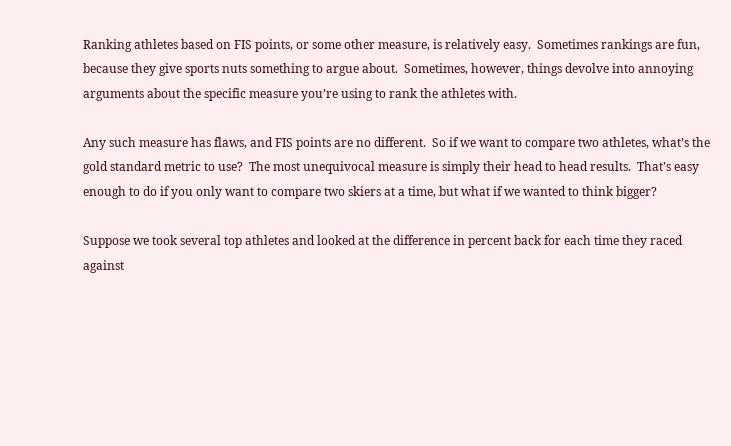Ranking athletes based on FIS points, or some other measure, is relatively easy.  Sometimes rankings are fun, because they give sports nuts something to argue about.  Sometimes, however, things devolve into annoying arguments about the specific measure you’re using to rank the athletes with.

Any such measure has flaws, and FIS points are no different.  So if we want to compare two athletes, what’s the gold standard metric to use?  The most unequivocal measure is simply their head to head results.  That’s easy enough to do if you only want to compare two skiers at a time, but what if we wanted to think bigger?

Suppose we took several top athletes and looked at the difference in percent back for each time they raced against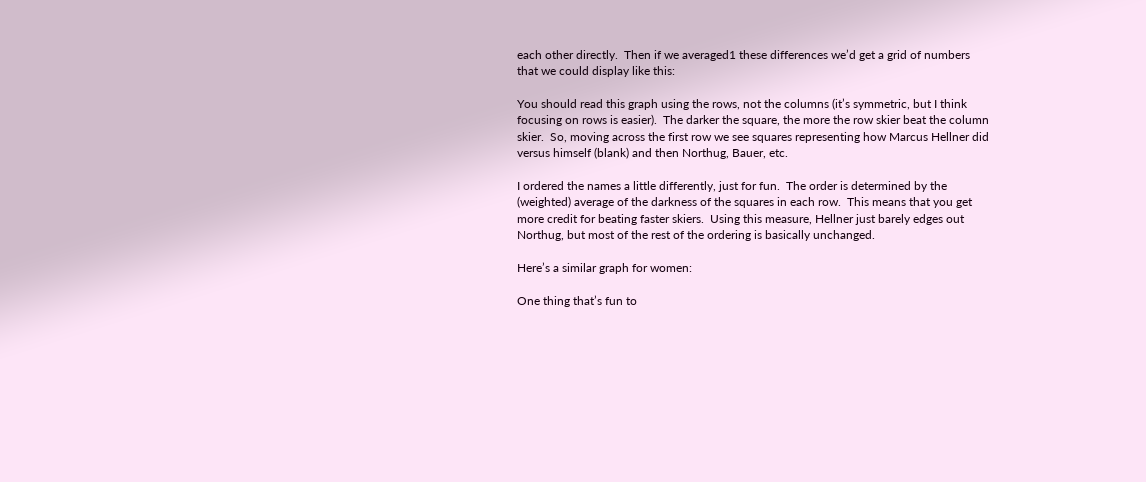each other directly.  Then if we averaged1 these differences we’d get a grid of numbers that we could display like this:

You should read this graph using the rows, not the columns (it’s symmetric, but I think focusing on rows is easier).  The darker the square, the more the row skier beat the column skier.  So, moving across the first row we see squares representing how Marcus Hellner did versus himself (blank) and then Northug, Bauer, etc.

I ordered the names a little differently, just for fun.  The order is determined by the (weighted) average of the darkness of the squares in each row.  This means that you get more credit for beating faster skiers.  Using this measure, Hellner just barely edges out Northug, but most of the rest of the ordering is basically unchanged.

Here’s a similar graph for women:

One thing that’s fun to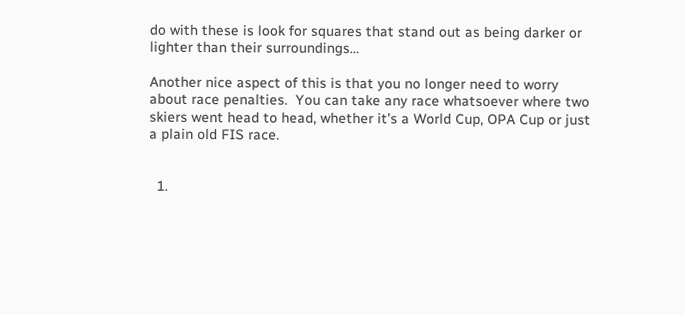do with these is look for squares that stand out as being darker or lighter than their surroundings…

Another nice aspect of this is that you no longer need to worry about race penalties.  You can take any race whatsoever where two skiers went head to head, whether it’s a World Cup, OPA Cup or just a plain old FIS race.


  1.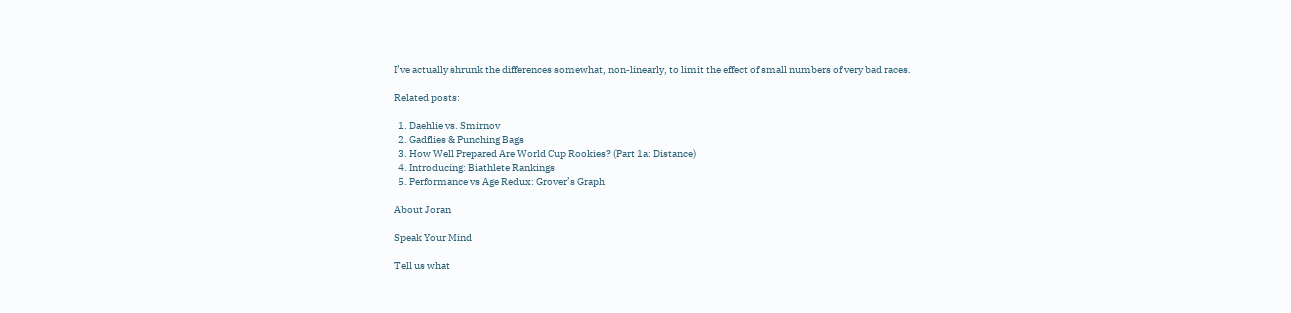I’ve actually shrunk the differences somewhat, non-linearly, to limit the effect of small numbers of very bad races.

Related posts:

  1. Daehlie vs. Smirnov
  2. Gadflies & Punching Bags
  3. How Well Prepared Are World Cup Rookies? (Part 1a: Distance)
  4. Introducing: Biathlete Rankings
  5. Performance vs Age Redux: Grover’s Graph

About Joran

Speak Your Mind

Tell us what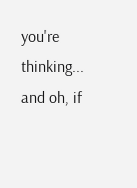you're thinking...
and oh, if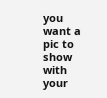you want a pic to show with your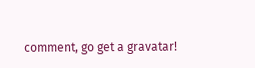comment, go get a gravatar!